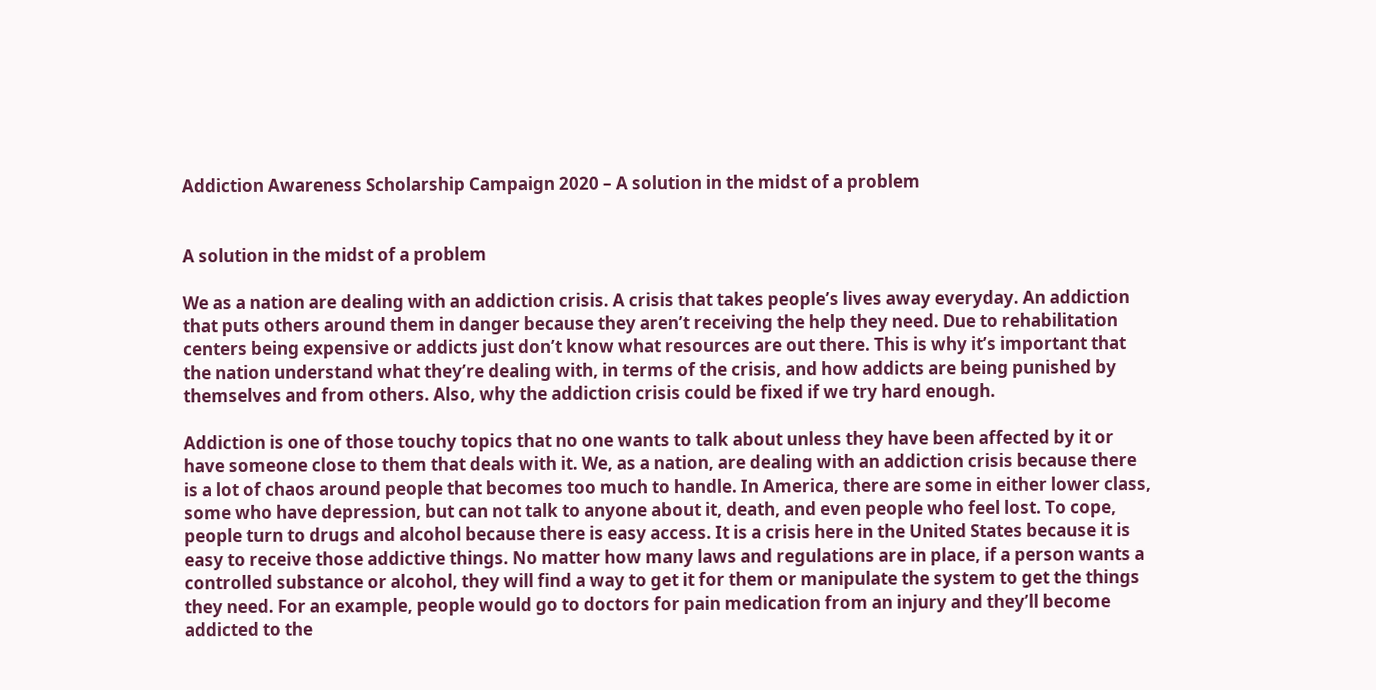Addiction Awareness Scholarship Campaign 2020 – A solution in the midst of a problem


A solution in the midst of a problem

We as a nation are dealing with an addiction crisis. A crisis that takes people’s lives away everyday. An addiction that puts others around them in danger because they aren’t receiving the help they need. Due to rehabilitation centers being expensive or addicts just don’t know what resources are out there. This is why it’s important that the nation understand what they’re dealing with, in terms of the crisis, and how addicts are being punished by themselves and from others. Also, why the addiction crisis could be fixed if we try hard enough.

Addiction is one of those touchy topics that no one wants to talk about unless they have been affected by it or have someone close to them that deals with it. We, as a nation, are dealing with an addiction crisis because there is a lot of chaos around people that becomes too much to handle. In America, there are some in either lower class, some who have depression, but can not talk to anyone about it, death, and even people who feel lost. To cope, people turn to drugs and alcohol because there is easy access. It is a crisis here in the United States because it is easy to receive those addictive things. No matter how many laws and regulations are in place, if a person wants a controlled substance or alcohol, they will find a way to get it for them or manipulate the system to get the things they need. For an example, people would go to doctors for pain medication from an injury and they’ll become addicted to the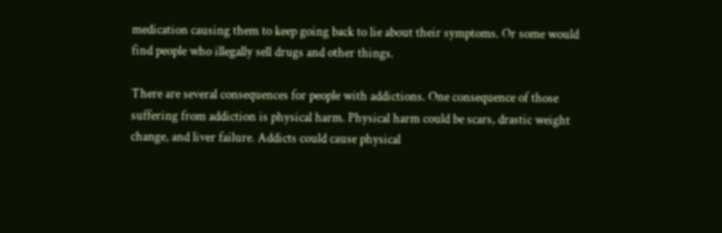medication causing them to keep going back to lie about their symptoms. Or some would find people who illegally sell drugs and other things.

There are several consequences for people with addictions. One consequence of those suffering from addiction is physical harm. Physical harm could be scars, drastic weight change, and liver failure. Addicts could cause physical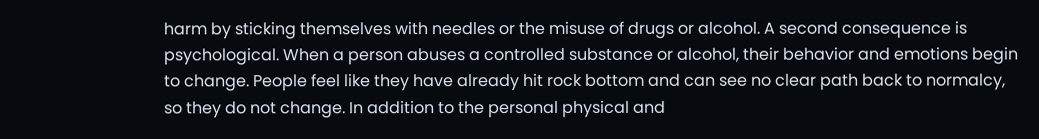harm by sticking themselves with needles or the misuse of drugs or alcohol. A second consequence is psychological. When a person abuses a controlled substance or alcohol, their behavior and emotions begin to change. People feel like they have already hit rock bottom and can see no clear path back to normalcy, so they do not change. In addition to the personal physical and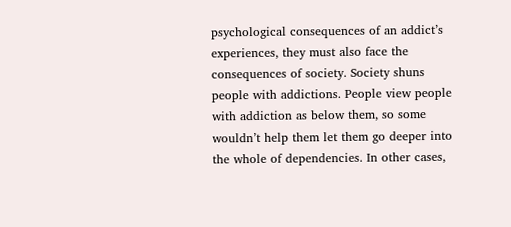psychological consequences of an addict’s experiences, they must also face the consequences of society. Society shuns people with addictions. People view people with addiction as below them, so some wouldn’t help them let them go deeper into the whole of dependencies. In other cases,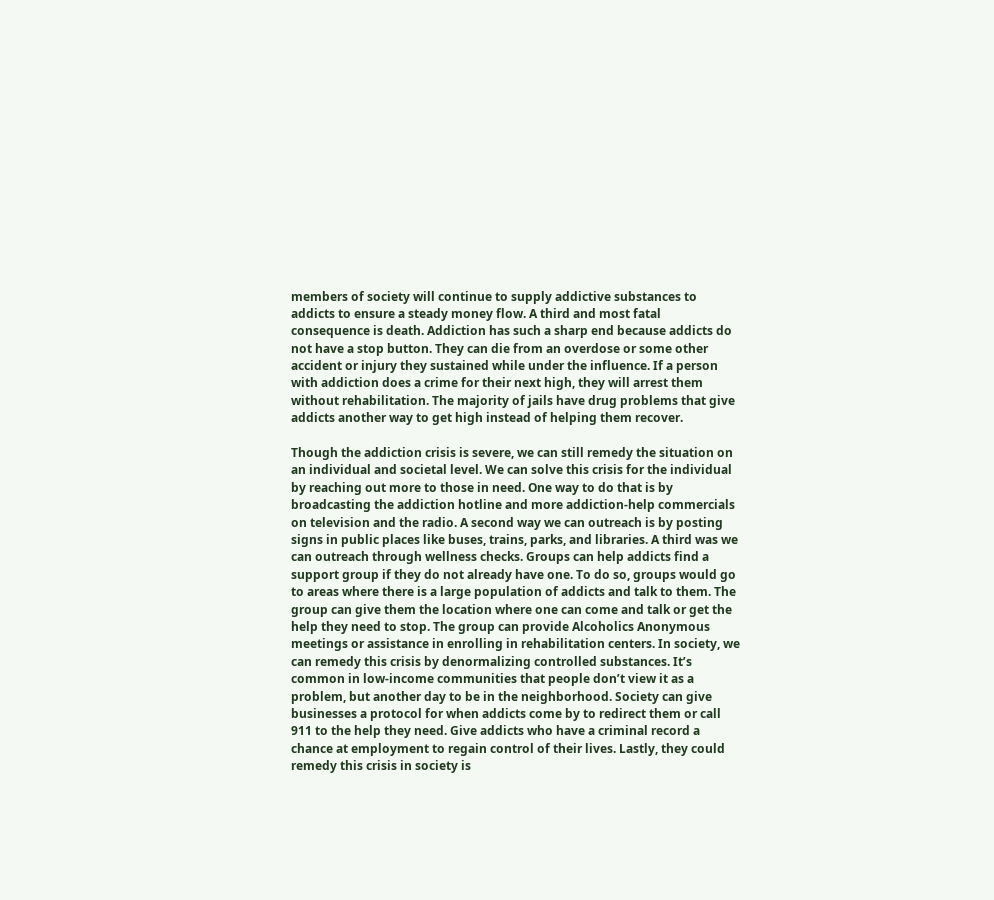members of society will continue to supply addictive substances to addicts to ensure a steady money flow. A third and most fatal consequence is death. Addiction has such a sharp end because addicts do not have a stop button. They can die from an overdose or some other accident or injury they sustained while under the influence. If a person with addiction does a crime for their next high, they will arrest them without rehabilitation. The majority of jails have drug problems that give addicts another way to get high instead of helping them recover.

Though the addiction crisis is severe, we can still remedy the situation on an individual and societal level. We can solve this crisis for the individual by reaching out more to those in need. One way to do that is by broadcasting the addiction hotline and more addiction-help commercials on television and the radio. A second way we can outreach is by posting signs in public places like buses, trains, parks, and libraries. A third was we can outreach through wellness checks. Groups can help addicts find a support group if they do not already have one. To do so, groups would go to areas where there is a large population of addicts and talk to them. The group can give them the location where one can come and talk or get the help they need to stop. The group can provide Alcoholics Anonymous meetings or assistance in enrolling in rehabilitation centers. In society, we can remedy this crisis by denormalizing controlled substances. It’s common in low-income communities that people don’t view it as a problem, but another day to be in the neighborhood. Society can give businesses a protocol for when addicts come by to redirect them or call 911 to the help they need. Give addicts who have a criminal record a chance at employment to regain control of their lives. Lastly, they could remedy this crisis in society is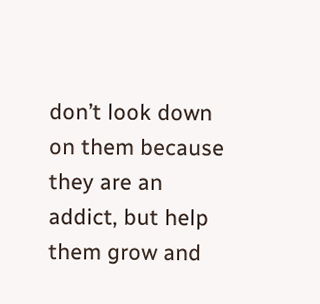don’t look down on them because they are an addict, but help them grow and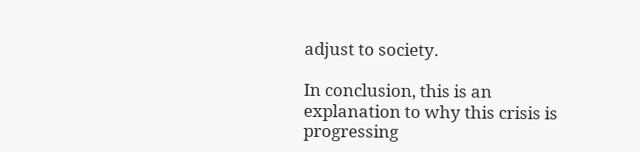adjust to society.

In conclusion, this is an explanation to why this crisis is progressing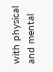with physical and mental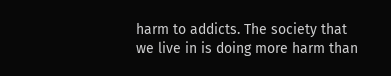harm to addicts. The society that we live in is doing more harm than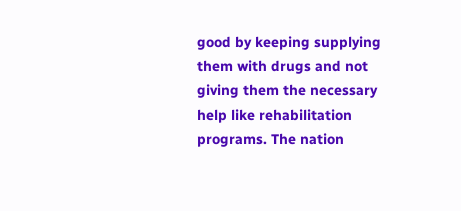good by keeping supplying them with drugs and not giving them the necessary help like rehabilitation programs. The nation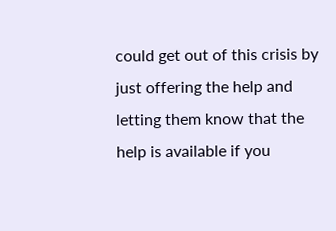could get out of this crisis by just offering the help and letting them know that the help is available if you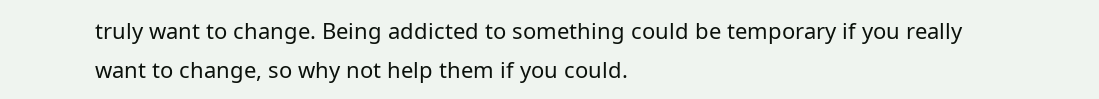truly want to change. Being addicted to something could be temporary if you really want to change, so why not help them if you could.